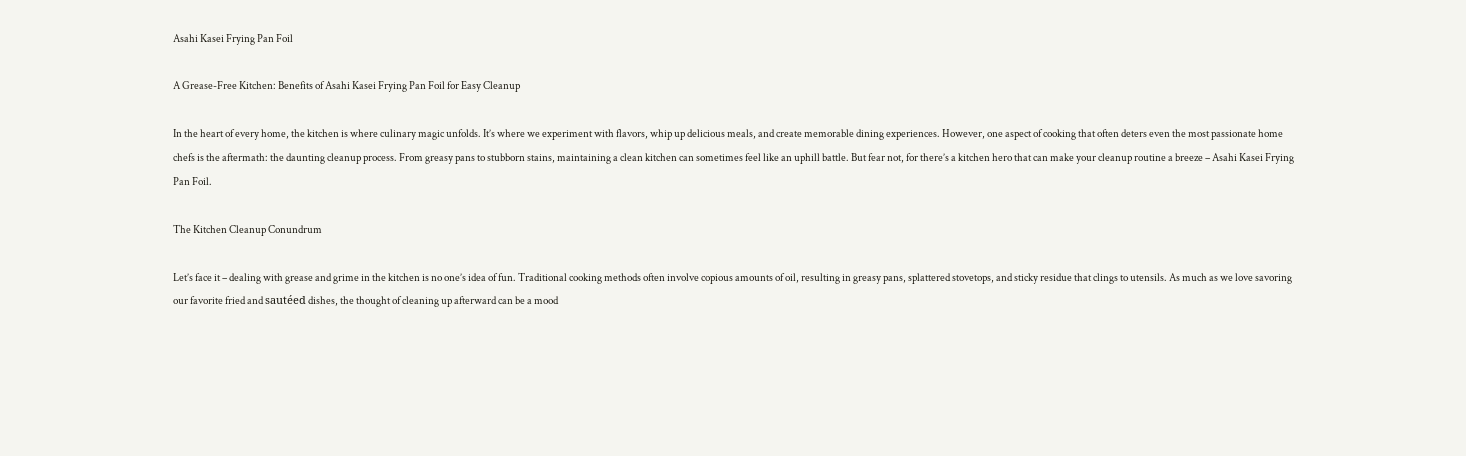Asahi Kasei Frying Pan Foil

A Grease-Free Kitchen: Benefits of Asahi Kasei Frying Pan Foil for Easy Cleanup

In the heart of every home, the kitchen is where culinary magic unfolds. It’s where we experiment with flavors, whip up delicious meals, and create memorable dining experiences. However, one aspect of cooking that often deters even the most passionate home chefs is the aftermath: the daunting cleanup process. From greasy pans to stubborn stains, maintaining a clean kitchen can sometimes feel like an uphill battle. But fear not, for there’s a kitchen hero that can make your cleanup routine a breeze – Asahi Kasei Frying Pan Foil.

The Kitchen Cleanup Conundrum

Let’s face it – dealing with grease and grime in the kitchen is no one’s idea of fun. Traditional cooking methods often involve copious amounts of oil, resulting in greasy pans, splattered stovetops, and sticky residue that clings to utensils. As much as we love savoring our favorite fried and sautéed dishes, the thought of cleaning up afterward can be a mood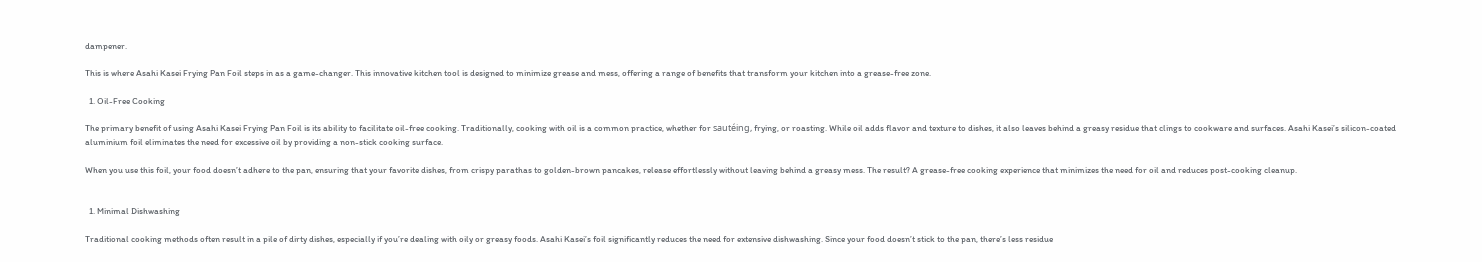dampener.

This is where Asahi Kasei Frying Pan Foil steps in as a game-changer. This innovative kitchen tool is designed to minimize grease and mess, offering a range of benefits that transform your kitchen into a grease-free zone.

  1. Oil-Free Cooking

The primary benefit of using Asahi Kasei Frying Pan Foil is its ability to facilitate oil-free cooking. Traditionally, cooking with oil is a common practice, whether for sautéing, frying, or roasting. While oil adds flavor and texture to dishes, it also leaves behind a greasy residue that clings to cookware and surfaces. Asahi Kasei’s silicon-coated aluminium foil eliminates the need for excessive oil by providing a non-stick cooking surface.

When you use this foil, your food doesn’t adhere to the pan, ensuring that your favorite dishes, from crispy parathas to golden-brown pancakes, release effortlessly without leaving behind a greasy mess. The result? A grease-free cooking experience that minimizes the need for oil and reduces post-cooking cleanup.


  1. Minimal Dishwashing

Traditional cooking methods often result in a pile of dirty dishes, especially if you’re dealing with oily or greasy foods. Asahi Kasei’s foil significantly reduces the need for extensive dishwashing. Since your food doesn’t stick to the pan, there’s less residue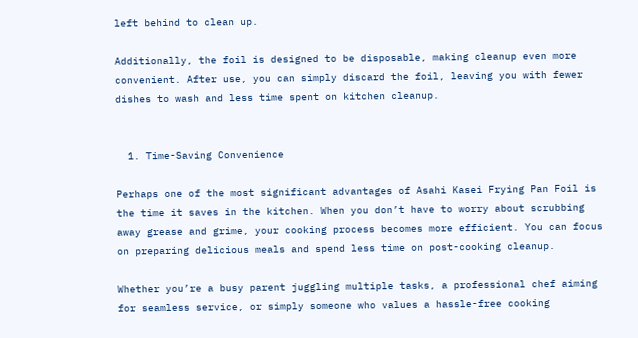left behind to clean up.

Additionally, the foil is designed to be disposable, making cleanup even more convenient. After use, you can simply discard the foil, leaving you with fewer dishes to wash and less time spent on kitchen cleanup.


  1. Time-Saving Convenience

Perhaps one of the most significant advantages of Asahi Kasei Frying Pan Foil is the time it saves in the kitchen. When you don’t have to worry about scrubbing away grease and grime, your cooking process becomes more efficient. You can focus on preparing delicious meals and spend less time on post-cooking cleanup.

Whether you’re a busy parent juggling multiple tasks, a professional chef aiming for seamless service, or simply someone who values a hassle-free cooking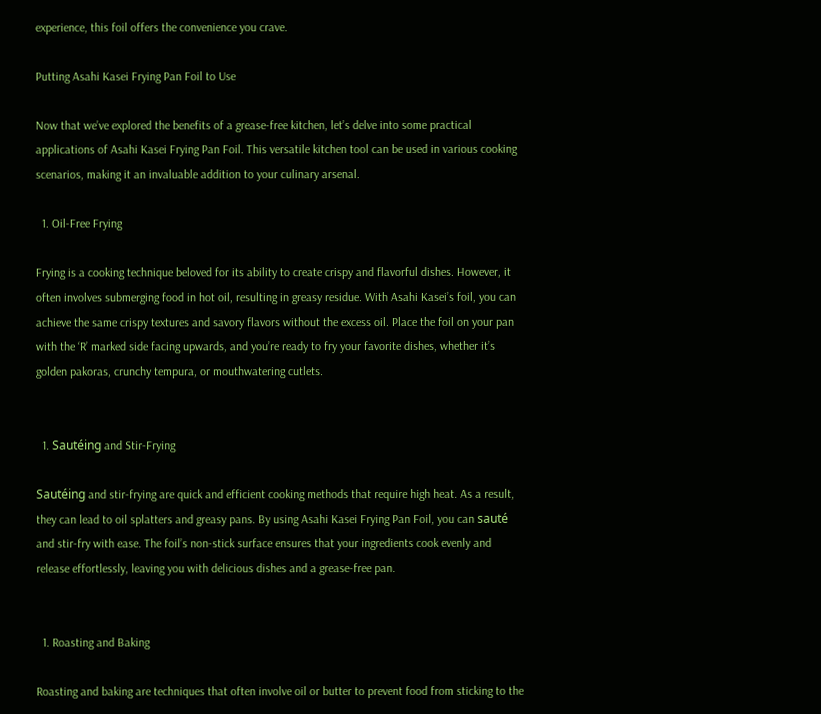experience, this foil offers the convenience you crave.

Putting Asahi Kasei Frying Pan Foil to Use

Now that we’ve explored the benefits of a grease-free kitchen, let’s delve into some practical applications of Asahi Kasei Frying Pan Foil. This versatile kitchen tool can be used in various cooking scenarios, making it an invaluable addition to your culinary arsenal.

  1. Oil-Free Frying

Frying is a cooking technique beloved for its ability to create crispy and flavorful dishes. However, it often involves submerging food in hot oil, resulting in greasy residue. With Asahi Kasei’s foil, you can achieve the same crispy textures and savory flavors without the excess oil. Place the foil on your pan with the ‘R’ marked side facing upwards, and you’re ready to fry your favorite dishes, whether it’s golden pakoras, crunchy tempura, or mouthwatering cutlets.


  1. Sautéing and Stir-Frying

Sautéing and stir-frying are quick and efficient cooking methods that require high heat. As a result, they can lead to oil splatters and greasy pans. By using Asahi Kasei Frying Pan Foil, you can sauté and stir-fry with ease. The foil’s non-stick surface ensures that your ingredients cook evenly and release effortlessly, leaving you with delicious dishes and a grease-free pan.


  1. Roasting and Baking

Roasting and baking are techniques that often involve oil or butter to prevent food from sticking to the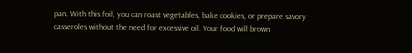pan. With this foil, you can roast vegetables, bake cookies, or prepare savory casseroles without the need for excessive oil. Your food will brown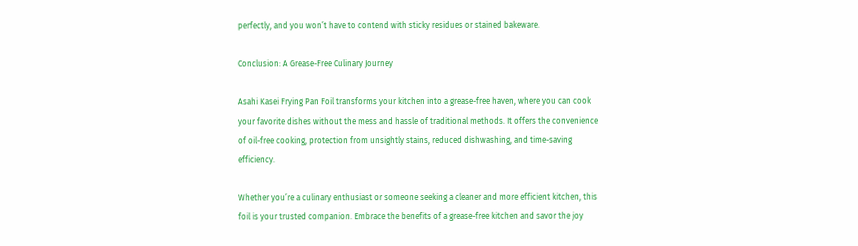perfectly, and you won’t have to contend with sticky residues or stained bakeware.

Conclusion: A Grease-Free Culinary Journey

Asahi Kasei Frying Pan Foil transforms your kitchen into a grease-free haven, where you can cook your favorite dishes without the mess and hassle of traditional methods. It offers the convenience of oil-free cooking, protection from unsightly stains, reduced dishwashing, and time-saving efficiency.

Whether you’re a culinary enthusiast or someone seeking a cleaner and more efficient kitchen, this foil is your trusted companion. Embrace the benefits of a grease-free kitchen and savor the joy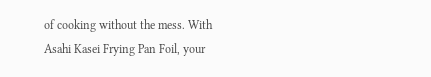of cooking without the mess. With Asahi Kasei Frying Pan Foil, your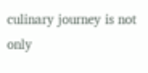culinary journey is not only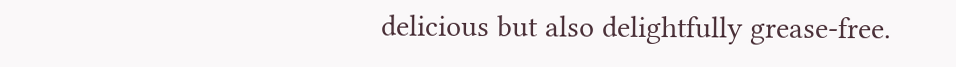delicious but also delightfully grease-free.